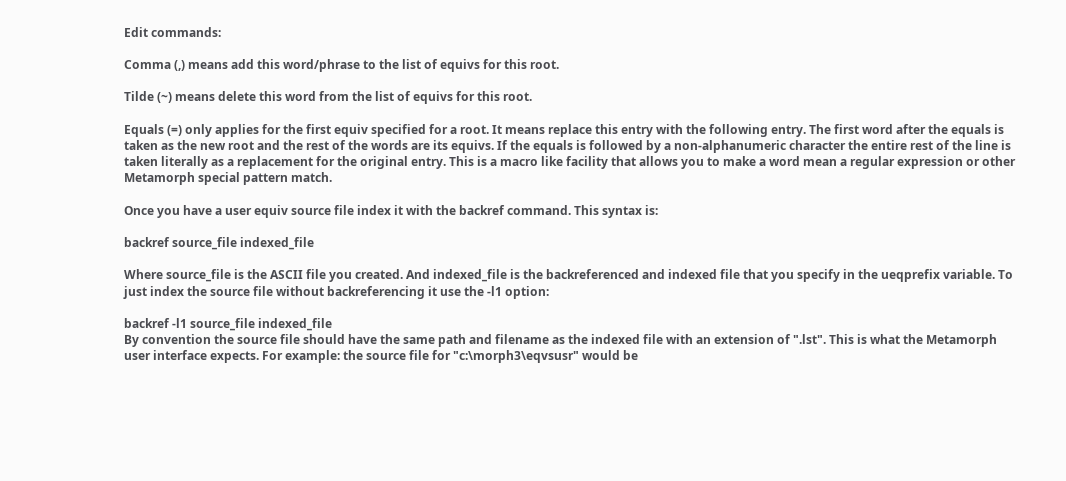Edit commands:

Comma (,) means add this word/phrase to the list of equivs for this root.

Tilde (~) means delete this word from the list of equivs for this root.

Equals (=) only applies for the first equiv specified for a root. It means replace this entry with the following entry. The first word after the equals is taken as the new root and the rest of the words are its equivs. If the equals is followed by a non-alphanumeric character the entire rest of the line is taken literally as a replacement for the original entry. This is a macro like facility that allows you to make a word mean a regular expression or other Metamorph special pattern match.

Once you have a user equiv source file index it with the backref command. This syntax is:

backref source_file indexed_file

Where source_file is the ASCII file you created. And indexed_file is the backreferenced and indexed file that you specify in the ueqprefix variable. To just index the source file without backreferencing it use the -l1 option:

backref -l1 source_file indexed_file
By convention the source file should have the same path and filename as the indexed file with an extension of ".lst". This is what the Metamorph user interface expects. For example: the source file for "c:\morph3\eqvsusr" would be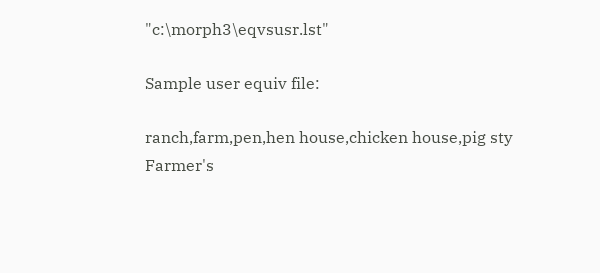"c:\morph3\eqvsusr.lst"

Sample user equiv file:

ranch,farm,pen,hen house,chicken house,pig sty
Farmer's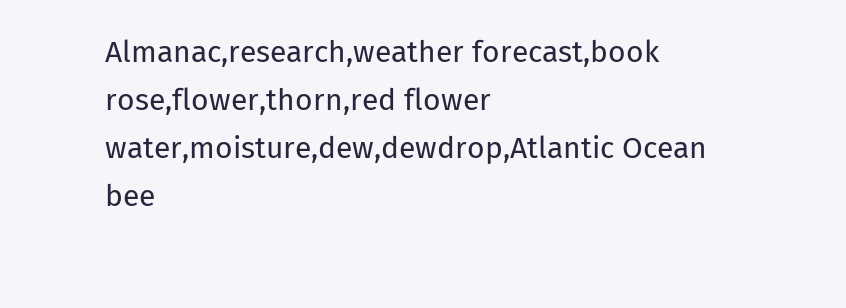Almanac,research,weather forecast,book
rose,flower,thorn,red flower
water,moisture,dew,dewdrop,Atlantic Ocean
bee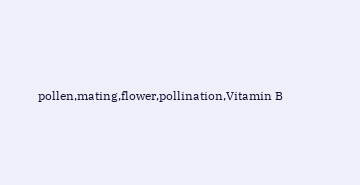pollen,mating,flower,pollination,Vitamin B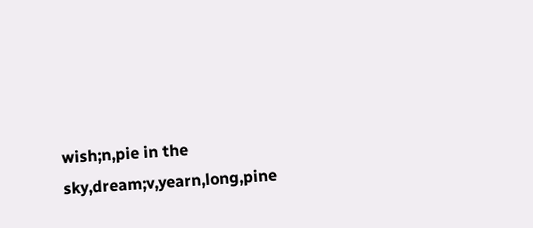wish;n,pie in the sky,dream;v,yearn,long,pine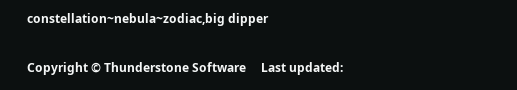constellation~nebula~zodiac,big dipper

Copyright © Thunderstone Software     Last updated: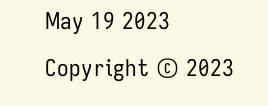May 19 2023
Copyright © 2023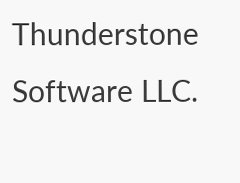Thunderstone Software LLC.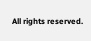All rights reserved.